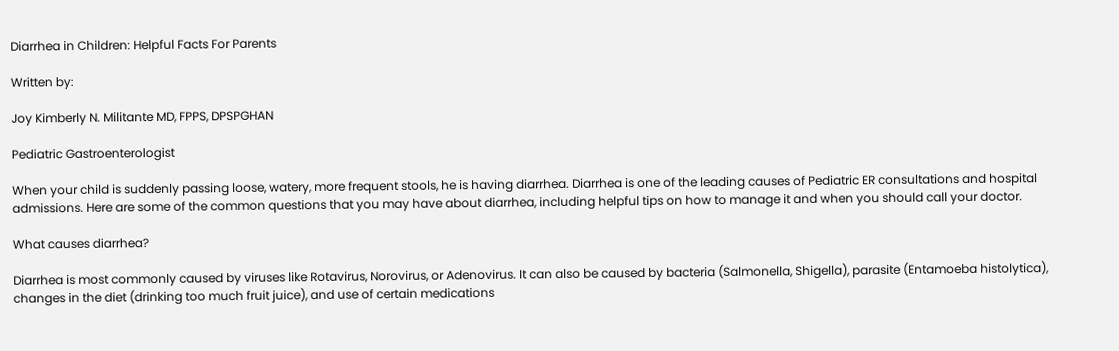Diarrhea in Children: Helpful Facts For Parents

Written by:

Joy Kimberly N. Militante MD, FPPS, DPSPGHAN

Pediatric Gastroenterologist

When your child is suddenly passing loose, watery, more frequent stools, he is having diarrhea. Diarrhea is one of the leading causes of Pediatric ER consultations and hospital admissions. Here are some of the common questions that you may have about diarrhea, including helpful tips on how to manage it and when you should call your doctor.

What causes diarrhea?

Diarrhea is most commonly caused by viruses like Rotavirus, Norovirus, or Adenovirus. It can also be caused by bacteria (Salmonella, Shigella), parasite (Entamoeba histolytica), changes in the diet (drinking too much fruit juice), and use of certain medications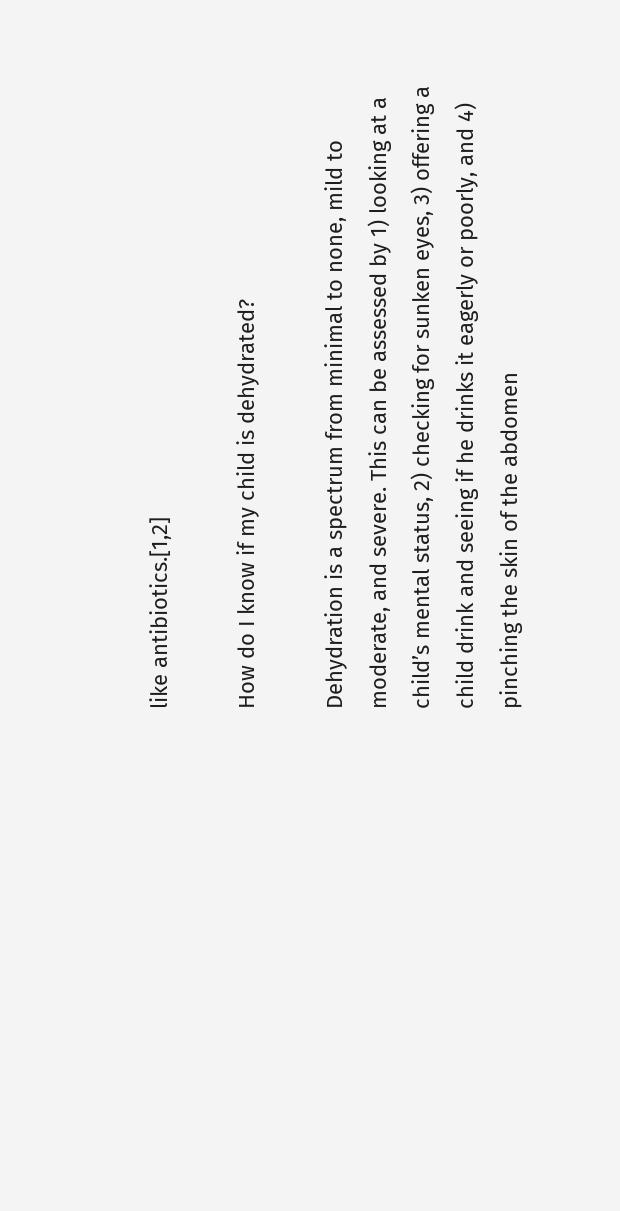like antibiotics.[1,2]

How do I know if my child is dehydrated?

Dehydration is a spectrum from minimal to none, mild to moderate, and severe. This can be assessed by 1) looking at a child’s mental status, 2) checking for sunken eyes, 3) offering a child drink and seeing if he drinks it eagerly or poorly, and 4) pinching the skin of the abdomen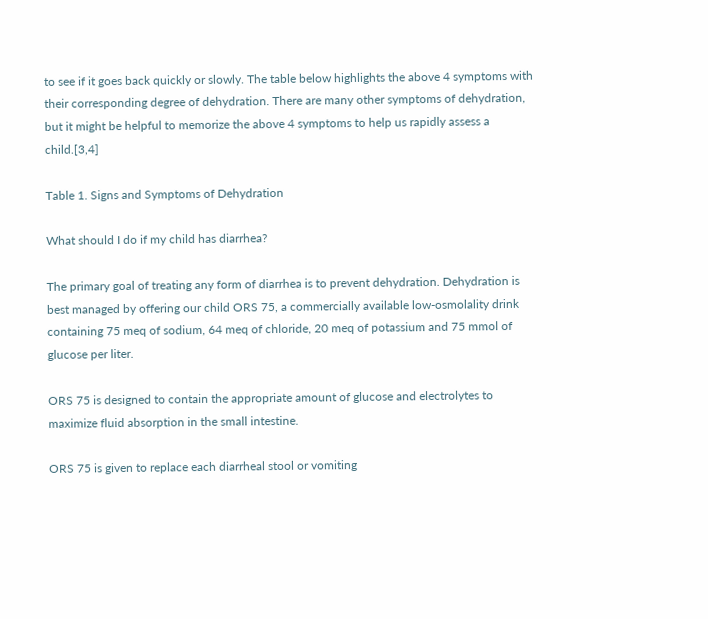to see if it goes back quickly or slowly. The table below highlights the above 4 symptoms with their corresponding degree of dehydration. There are many other symptoms of dehydration, but it might be helpful to memorize the above 4 symptoms to help us rapidly assess a child.[3,4]

Table 1. Signs and Symptoms of Dehydration

What should I do if my child has diarrhea?

The primary goal of treating any form of diarrhea is to prevent dehydration. Dehydration is best managed by offering our child ORS 75, a commercially available low-osmolality drink containing 75 meq of sodium, 64 meq of chloride, 20 meq of potassium and 75 mmol of glucose per liter.

ORS 75 is designed to contain the appropriate amount of glucose and electrolytes to maximize fluid absorption in the small intestine.

ORS 75 is given to replace each diarrheal stool or vomiting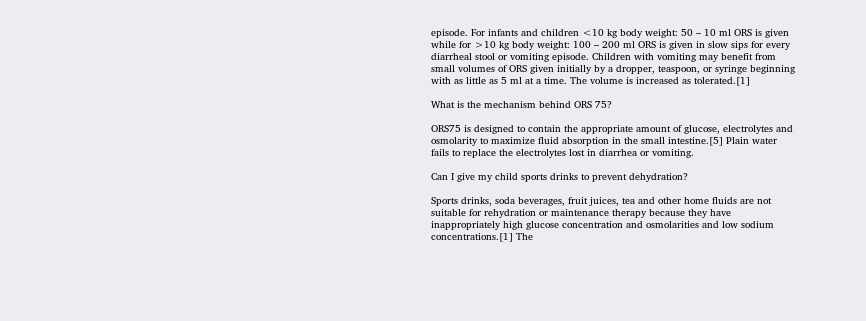episode. For infants and children <10 kg body weight: 50 – 10 ml ORS is given while for >10 kg body weight: 100 – 200 ml ORS is given in slow sips for every diarrheal stool or vomiting episode. Children with vomiting may benefit from small volumes of ORS given initially by a dropper, teaspoon, or syringe beginning with as little as 5 ml at a time. The volume is increased as tolerated.[1]

What is the mechanism behind ORS 75?

ORS75 is designed to contain the appropriate amount of glucose, electrolytes and osmolarity to maximize fluid absorption in the small intestine.[5] Plain water fails to replace the electrolytes lost in diarrhea or vomiting.

Can I give my child sports drinks to prevent dehydration?

Sports drinks, soda beverages, fruit juices, tea and other home fluids are not suitable for rehydration or maintenance therapy because they have inappropriately high glucose concentration and osmolarities and low sodium concentrations.[1] The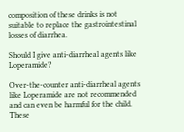composition of these drinks is not suitable to replace the gastrointestinal losses of diarrhea.

Should I give anti-diarrheal agents like Loperamide?

Over-the-counter anti-diarrheal agents like Loperamide are not recommended and can even be harmful for the child. These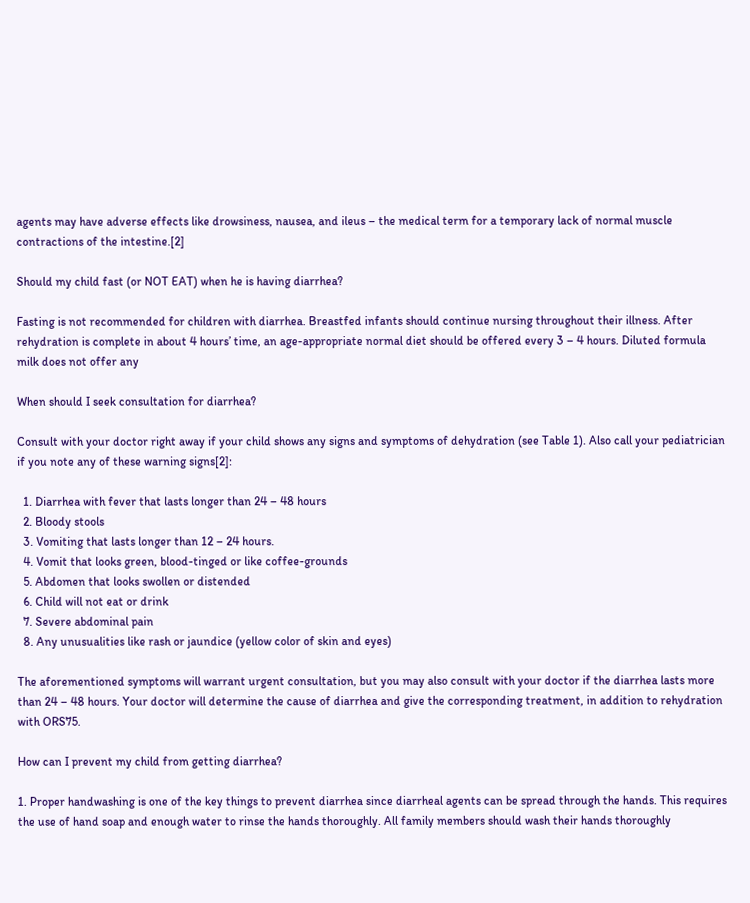agents may have adverse effects like drowsiness, nausea, and ileus – the medical term for a temporary lack of normal muscle contractions of the intestine.[2]

Should my child fast (or NOT EAT) when he is having diarrhea?

Fasting is not recommended for children with diarrhea. Breastfed infants should continue nursing throughout their illness. After rehydration is complete in about 4 hours’ time, an age-appropriate normal diet should be offered every 3 – 4 hours. Diluted formula milk does not offer any

When should I seek consultation for diarrhea?

Consult with your doctor right away if your child shows any signs and symptoms of dehydration (see Table 1). Also call your pediatrician if you note any of these warning signs[2]:

  1. Diarrhea with fever that lasts longer than 24 – 48 hours
  2. Bloody stools
  3. Vomiting that lasts longer than 12 – 24 hours.
  4. Vomit that looks green, blood-tinged or like coffee-grounds
  5. Abdomen that looks swollen or distended
  6. Child will not eat or drink
  7. Severe abdominal pain
  8. Any unusualities like rash or jaundice (yellow color of skin and eyes)

The aforementioned symptoms will warrant urgent consultation, but you may also consult with your doctor if the diarrhea lasts more than 24 – 48 hours. Your doctor will determine the cause of diarrhea and give the corresponding treatment, in addition to rehydration with ORS75.

How can I prevent my child from getting diarrhea?

1. Proper handwashing is one of the key things to prevent diarrhea since diarrheal agents can be spread through the hands. This requires the use of hand soap and enough water to rinse the hands thoroughly. All family members should wash their hands thoroughly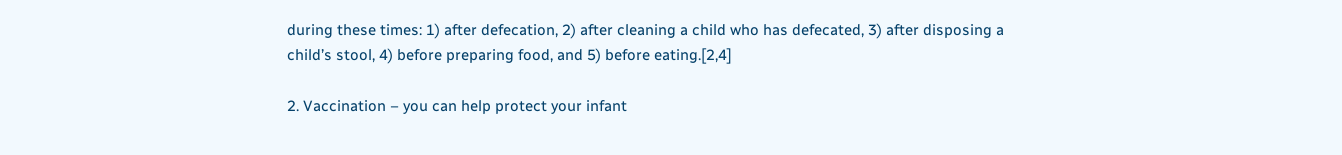during these times: 1) after defecation, 2) after cleaning a child who has defecated, 3) after disposing a child’s stool, 4) before preparing food, and 5) before eating.[2,4]

2. Vaccination – you can help protect your infant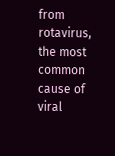from rotavirus, the most common cause of viral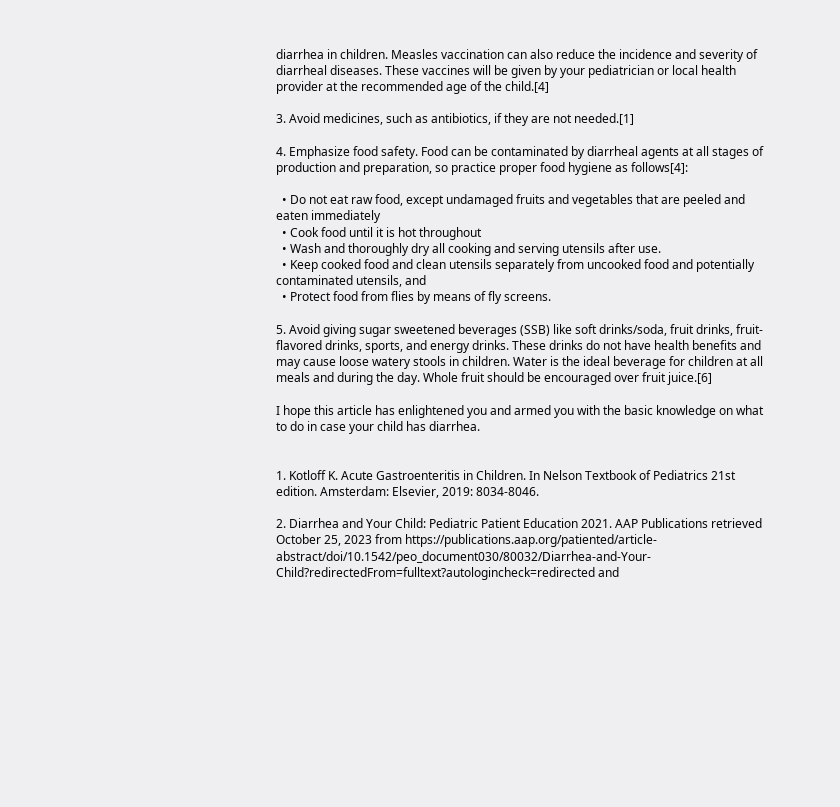diarrhea in children. Measles vaccination can also reduce the incidence and severity of diarrheal diseases. These vaccines will be given by your pediatrician or local health provider at the recommended age of the child.[4]

3. Avoid medicines, such as antibiotics, if they are not needed.[1]

4. Emphasize food safety. Food can be contaminated by diarrheal agents at all stages of production and preparation, so practice proper food hygiene as follows[4]:

  • Do not eat raw food, except undamaged fruits and vegetables that are peeled and eaten immediately
  • Cook food until it is hot throughout
  • Wash and thoroughly dry all cooking and serving utensils after use.
  • Keep cooked food and clean utensils separately from uncooked food and potentially contaminated utensils, and
  • Protect food from flies by means of fly screens.

5. Avoid giving sugar sweetened beverages (SSB) like soft drinks/soda, fruit drinks, fruit-flavored drinks, sports, and energy drinks. These drinks do not have health benefits and may cause loose watery stools in children. Water is the ideal beverage for children at all meals and during the day. Whole fruit should be encouraged over fruit juice.[6]

I hope this article has enlightened you and armed you with the basic knowledge on what to do in case your child has diarrhea.


1. Kotloff K. Acute Gastroenteritis in Children. In Nelson Textbook of Pediatrics 21st edition. Amsterdam: Elsevier, 2019: 8034-8046.

2. Diarrhea and Your Child: Pediatric Patient Education 2021. AAP Publications retrieved October 25, 2023 from https://publications.aap.org/patiented/article-abstract/doi/10.1542/peo_document030/80032/Diarrhea-and-Your-Child?redirectedFrom=fulltext?autologincheck=redirected and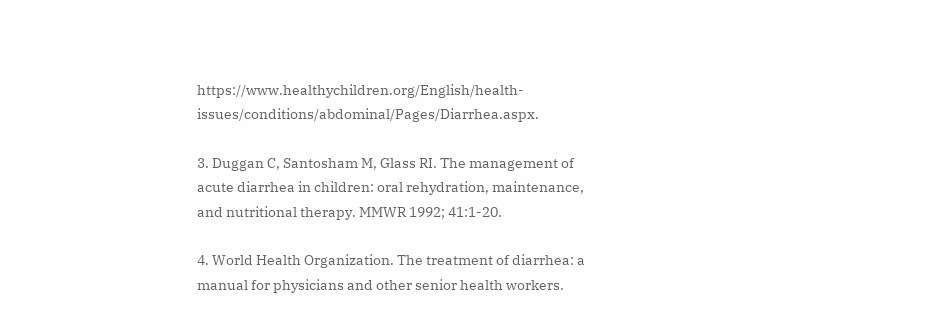https://www.healthychildren.org/English/health-issues/conditions/abdominal/Pages/Diarrhea.aspx.

3. Duggan C, Santosham M, Glass RI. The management of acute diarrhea in children: oral rehydration, maintenance, and nutritional therapy. MMWR 1992; 41:1-20.

4. World Health Organization. The treatment of diarrhea: a manual for physicians and other senior health workers.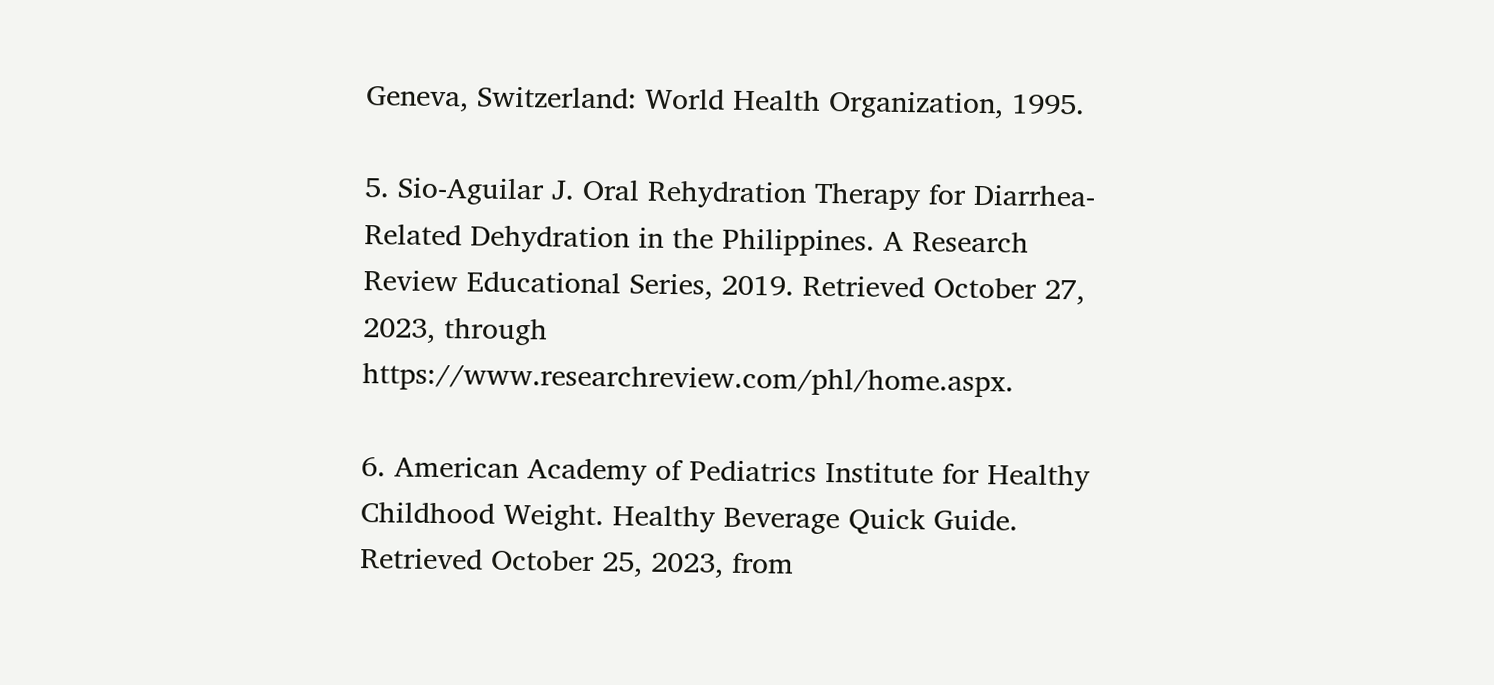Geneva, Switzerland: World Health Organization, 1995.

5. Sio-Aguilar J. Oral Rehydration Therapy for Diarrhea-Related Dehydration in the Philippines. A Research Review Educational Series, 2019. Retrieved October 27, 2023, through https://www.researchreview.com/phl/home.aspx.

6. American Academy of Pediatrics Institute for Healthy Childhood Weight. Healthy Beverage Quick Guide. Retrieved October 25, 2023, from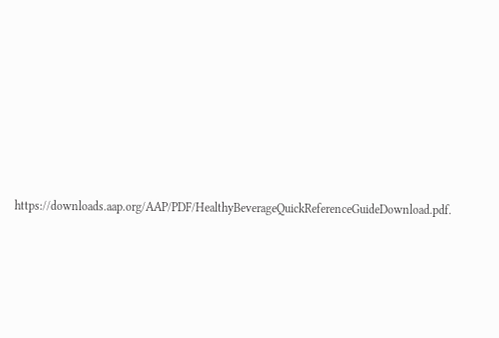https://downloads.aap.org/AAP/PDF/HealthyBeverageQuickReferenceGuideDownload.pdf.